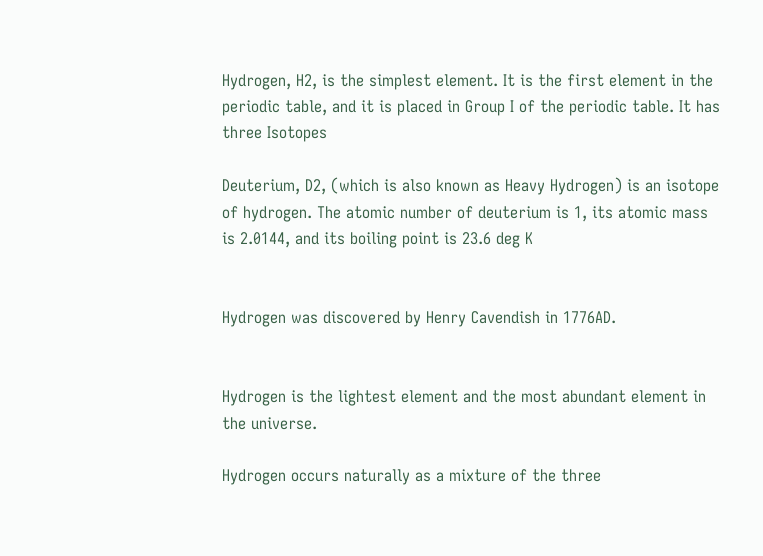Hydrogen, H2, is the simplest element. It is the first element in the periodic table, and it is placed in Group I of the periodic table. It has three Isotopes

Deuterium, D2, (which is also known as Heavy Hydrogen) is an isotope of hydrogen. The atomic number of deuterium is 1, its atomic mass is 2.0144, and its boiling point is 23.6 deg K


Hydrogen was discovered by Henry Cavendish in 1776AD.


Hydrogen is the lightest element and the most abundant element in the universe.

Hydrogen occurs naturally as a mixture of the three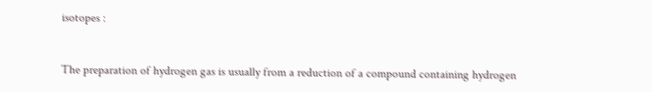isotopes :


The preparation of hydrogen gas is usually from a reduction of a compound containing hydrogen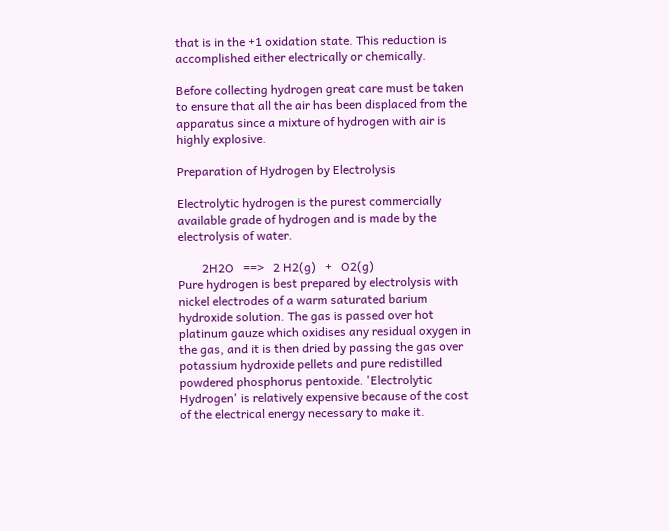that is in the +1 oxidation state. This reduction is accomplished either electrically or chemically.

Before collecting hydrogen great care must be taken to ensure that all the air has been displaced from the apparatus since a mixture of hydrogen with air is highly explosive.

Preparation of Hydrogen by Electrolysis

Electrolytic hydrogen is the purest commercially available grade of hydrogen and is made by the electrolysis of water.

        2H2O   ==>   2 H2(g)   +   O2(g)
Pure hydrogen is best prepared by electrolysis with nickel electrodes of a warm saturated barium hydroxide solution. The gas is passed over hot platinum gauze which oxidises any residual oxygen in the gas, and it is then dried by passing the gas over potassium hydroxide pellets and pure redistilled powdered phosphorus pentoxide. 'Electrolytic Hydrogen' is relatively expensive because of the cost of the electrical energy necessary to make it.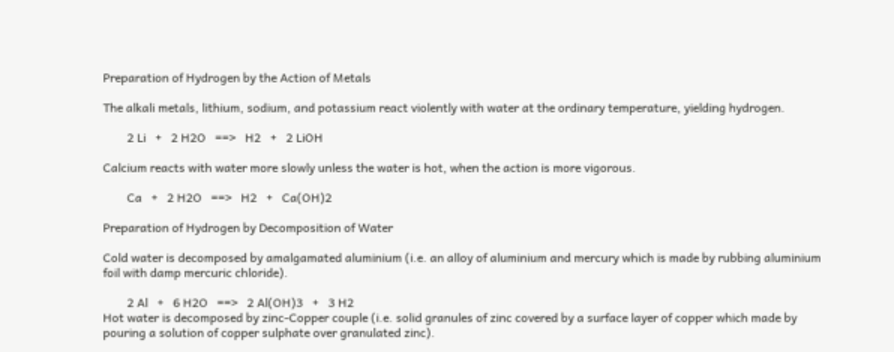Preparation of Hydrogen by the Action of Metals

The alkali metals, lithium, sodium, and potassium react violently with water at the ordinary temperature, yielding hydrogen.

        2 Li   +   2 H2O   ==>   H2   +   2 LiOH

Calcium reacts with water more slowly unless the water is hot, when the action is more vigorous.

        Ca   +   2 H2O   ==>   H2   +   Ca(OH)2

Preparation of Hydrogen by Decomposition of Water

Cold water is decomposed by amalgamated aluminium (i.e. an alloy of aluminium and mercury which is made by rubbing aluminium foil with damp mercuric chloride).

        2 Al   +   6 H2O   ==>   2 Al(OH)3   +   3 H2
Hot water is decomposed by zinc-Copper couple (i.e. solid granules of zinc covered by a surface layer of copper which made by pouring a solution of copper sulphate over granulated zinc).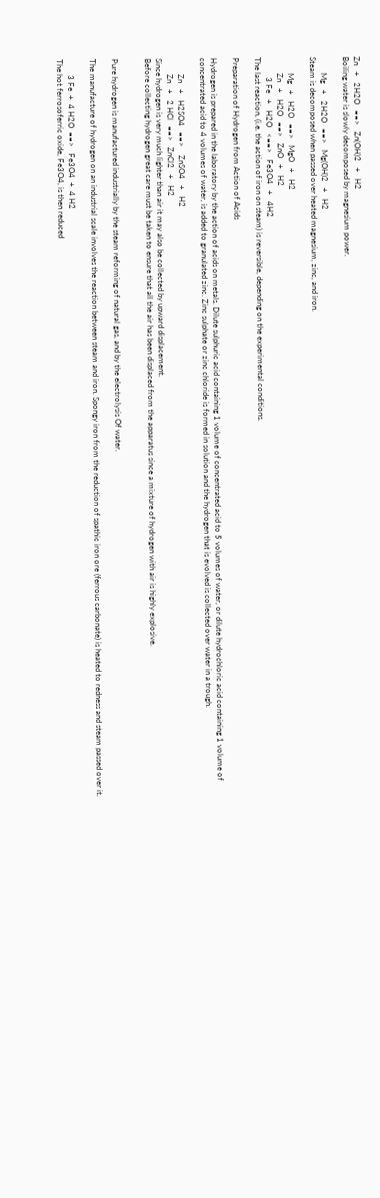Zn   +   2H2O   ==>   Zn(OH)2   +   H2
Boiling water is slowly decomposed by magnesium power.

        Mg   +   2H2O   ==>   Mg(OH)2   +   H2
Steam is decomposed when passed over heated magnesium, zinc, and iron.

        Mg   +   H2O   ==>   MgO   +   H2
        Zn   +   H2O   ==>   ZnO   +   H2
          3 Fe   +   H2O   <==>   Fe3O4   +   4H2
The last reaction, (i.e. the action of iron on steam) is reversible, depending on the experimental conditions.

Preparation of Hydrogen from Action of Acids

Hydrogen is prepared in the laboratory by the action of acids on metals. Dilute sulphuric acid containing 1 volume of concentrated acid to 5 volumes of water, or dilute hydrochloric acid containing 1 volume of concentrated acid to 4 volumes of water, is added to granulated zinc. Zinc sulphate or zinc chloride is formed in solution and the hydrogen that is evolved is collected over water in a trough.

        Zn   +   H2SO4   ==>    ZnSO4   +   H2
        Zn   +   2 HCl   ==>   ZnCl2   +   H2
Since hydrogen is very much lighter than air it may also be collected by upward displacement.
Before collecting hydrogen great care must be taken to ensure that all the air has been displaced from the apparatus since a mixture of hydrogen with air is highly explosive.


Pure hydrogen is manufactured industrially by the steam reforming of natural gas, and by the electrolysis Of water.

The manufacture of hydrogen on an industrial scale involves the reaction between steam and iron. Spongy iron from the reduction of spathic iron ore (ferrous carbonate) is heated to redness and steam passed over it.

        3 Fe  +  4 H2O  ==>   Fe3O4  +  4 H2
The hot ferrosoferric oxide, Fe3O4, is then reduced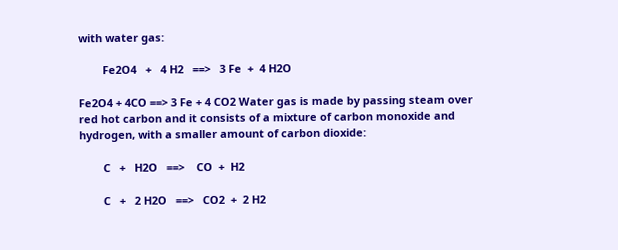with water gas:

        Fe2O4   +   4 H2   ==>   3 Fe  +  4 H2O

Fe2O4 + 4CO ==> 3 Fe + 4 CO2 Water gas is made by passing steam over red hot carbon and it consists of a mixture of carbon monoxide and hydrogen, with a smaller amount of carbon dioxide:

        C   +   H2O   ==>    CO  +  H2

        C   +   2 H2O   ==>   CO2  +  2 H2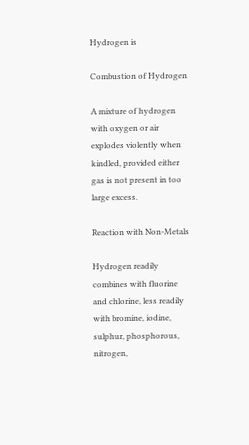Hydrogen is

Combustion of Hydrogen

A mixture of hydrogen with oxygen or air explodes violently when kindled, provided either gas is not present in too large excess.

Reaction with Non-Metals

Hydrogen readily combines with fluorine and chlorine, less readily with bromine, iodine, sulphur, phosphorous, nitrogen,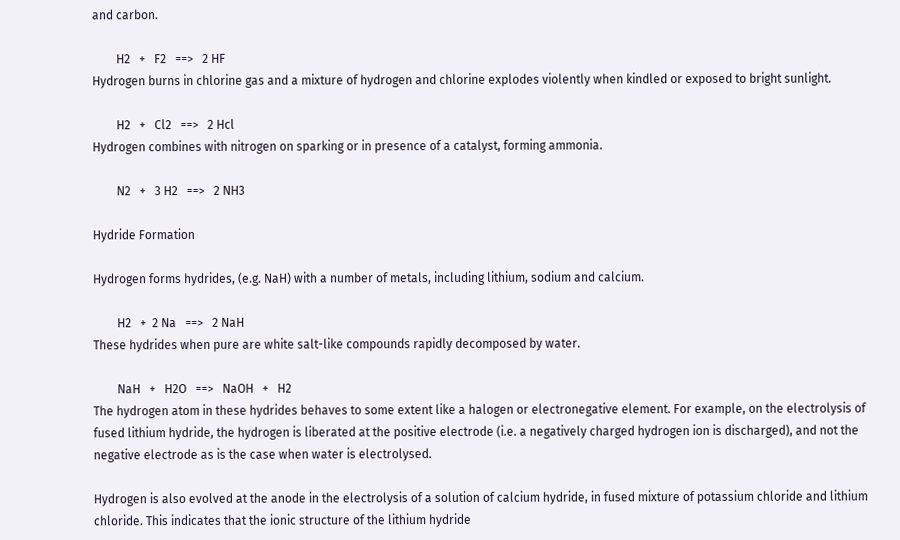and carbon.

        H2   +   F2   ==>   2 HF
Hydrogen burns in chlorine gas and a mixture of hydrogen and chlorine explodes violently when kindled or exposed to bright sunlight.

        H2   +   Cl2   ==>   2 Hcl
Hydrogen combines with nitrogen on sparking or in presence of a catalyst, forming ammonia.

        N2   +   3 H2   ==>   2 NH3

Hydride Formation

Hydrogen forms hydrides, (e.g. NaH) with a number of metals, including lithium, sodium and calcium.

        H2   +  2 Na   ==>   2 NaH
These hydrides when pure are white salt-like compounds rapidly decomposed by water.

        NaH   +   H2O   ==>   NaOH   +   H2
The hydrogen atom in these hydrides behaves to some extent like a halogen or electronegative element. For example, on the electrolysis of fused lithium hydride, the hydrogen is liberated at the positive electrode (i.e. a negatively charged hydrogen ion is discharged), and not the negative electrode as is the case when water is electrolysed.

Hydrogen is also evolved at the anode in the electrolysis of a solution of calcium hydride, in fused mixture of potassium chloride and lithium chloride. This indicates that the ionic structure of the lithium hydride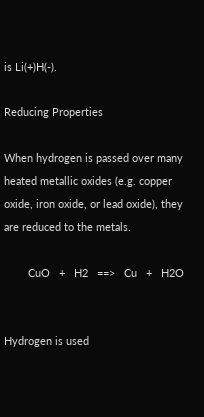is Li(+)H(-).

Reducing Properties

When hydrogen is passed over many heated metallic oxides (e.g. copper oxide, iron oxide, or lead oxide), they are reduced to the metals.

        CuO   +   H2   ==>   Cu   +   H2O


Hydrogen is used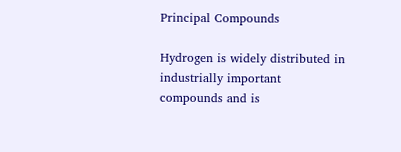Principal Compounds

Hydrogen is widely distributed in industrially important compounds and is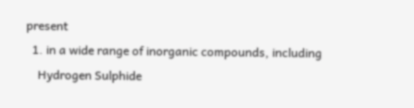present
  1. in a wide range of inorganic compounds, including
    Hydrogen Sulphide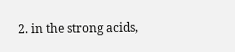2. in the strong acids,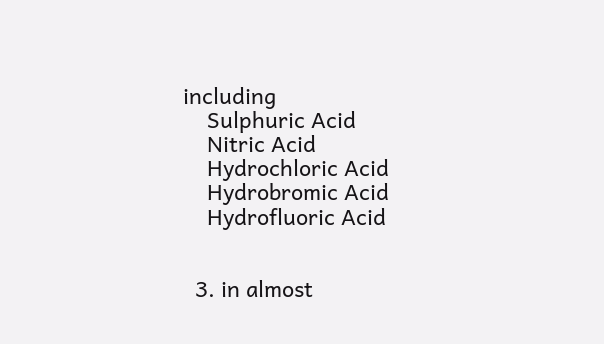including
    Sulphuric Acid
    Nitric Acid
    Hydrochloric Acid
    Hydrobromic Acid
    Hydrofluoric Acid


  3. in almost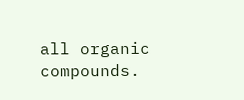all organic compounds.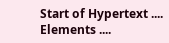Start of Hypertext .... Elements ....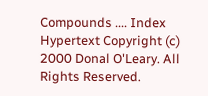Compounds .... Index
Hypertext Copyright (c) 2000 Donal O'Leary. All Rights Reserved.